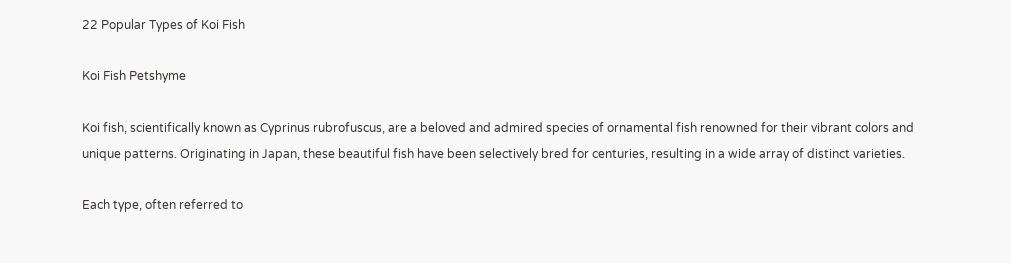22 Popular Types of Koi Fish

Koi Fish Petshyme

Koi fish, scientifically known as Cyprinus rubrofuscus, are a beloved and admired species of ornamental fish renowned for their vibrant colors and unique patterns. Originating in Japan, these beautiful fish have been selectively bred for centuries, resulting in a wide array of distinct varieties.

Each type, often referred to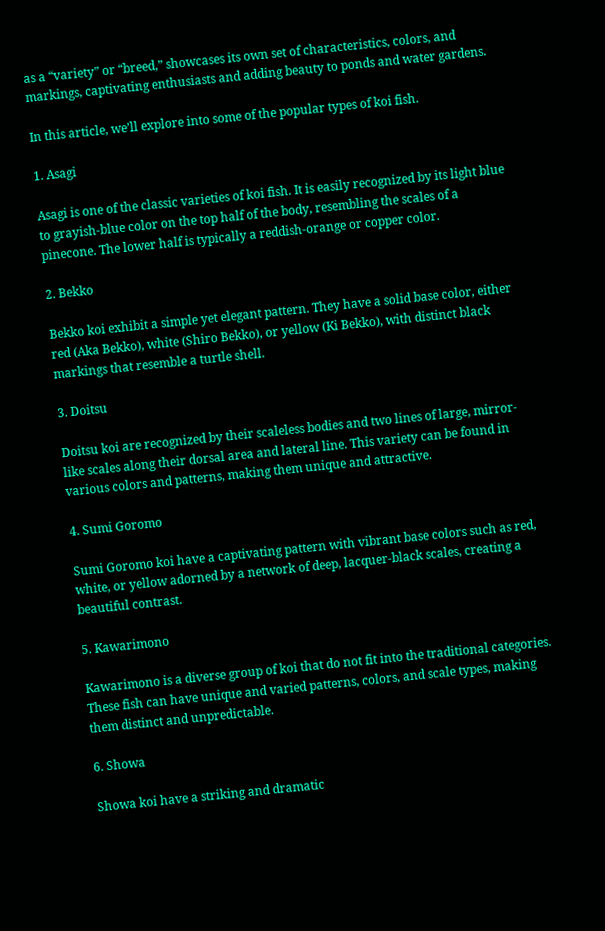as a “variety” or “breed,” showcases its own set of characteristics, colors, and markings, captivating enthusiasts and adding beauty to ponds and water gardens.

In this article, we’ll explore into some of the popular types of koi fish.

1. Asagi

Asagi is one of the classic varieties of koi fish. It is easily recognized by its light blue to grayish-blue color on the top half of the body, resembling the scales of a pinecone. The lower half is typically a reddish-orange or copper color.

2. Bekko

Bekko koi exhibit a simple yet elegant pattern. They have a solid base color, either red (Aka Bekko), white (Shiro Bekko), or yellow (Ki Bekko), with distinct black markings that resemble a turtle shell.

3. Doitsu

Doitsu koi are recognized by their scaleless bodies and two lines of large, mirror-like scales along their dorsal area and lateral line. This variety can be found in various colors and patterns, making them unique and attractive.

4. Sumi Goromo

Sumi Goromo koi have a captivating pattern with vibrant base colors such as red, white, or yellow adorned by a network of deep, lacquer-black scales, creating a beautiful contrast.

5. Kawarimono

Kawarimono is a diverse group of koi that do not fit into the traditional categories. These fish can have unique and varied patterns, colors, and scale types, making them distinct and unpredictable.

6. Showa

Showa koi have a striking and dramatic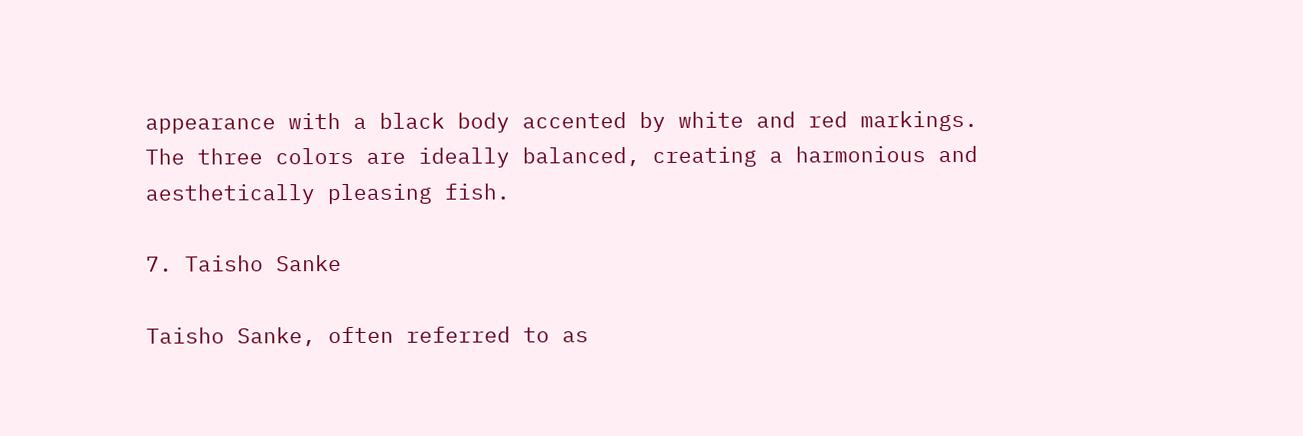appearance with a black body accented by white and red markings. The three colors are ideally balanced, creating a harmonious and aesthetically pleasing fish.

7. Taisho Sanke

Taisho Sanke, often referred to as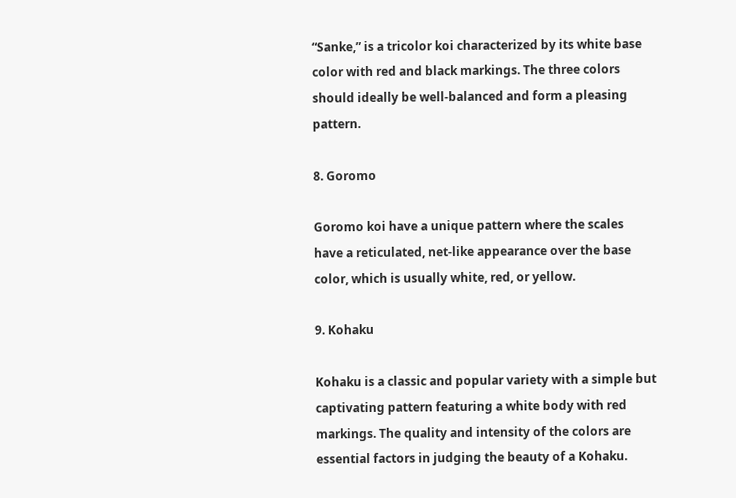“Sanke,” is a tricolor koi characterized by its white base color with red and black markings. The three colors should ideally be well-balanced and form a pleasing pattern.

8. Goromo

Goromo koi have a unique pattern where the scales have a reticulated, net-like appearance over the base color, which is usually white, red, or yellow.

9. Kohaku

Kohaku is a classic and popular variety with a simple but captivating pattern featuring a white body with red markings. The quality and intensity of the colors are essential factors in judging the beauty of a Kohaku.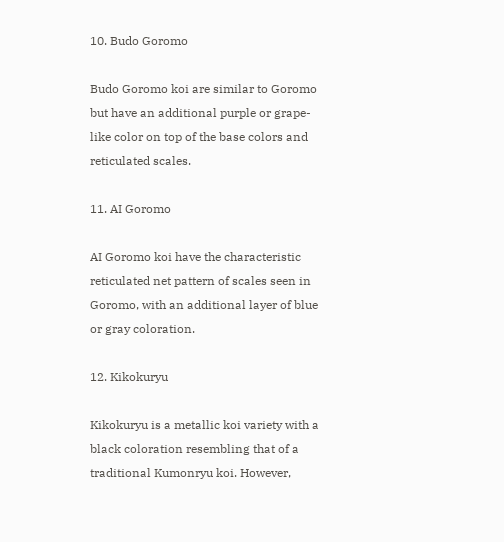10. Budo Goromo

Budo Goromo koi are similar to Goromo but have an additional purple or grape-like color on top of the base colors and reticulated scales.

11. AI Goromo

AI Goromo koi have the characteristic reticulated net pattern of scales seen in Goromo, with an additional layer of blue or gray coloration.

12. Kikokuryu

Kikokuryu is a metallic koi variety with a black coloration resembling that of a traditional Kumonryu koi. However,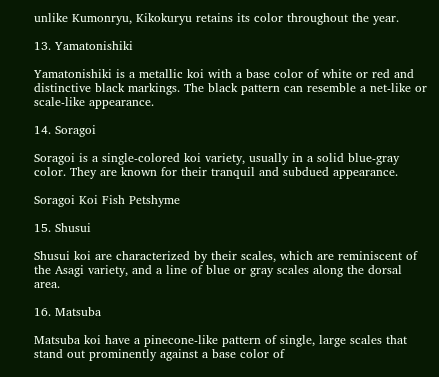unlike Kumonryu, Kikokuryu retains its color throughout the year.

13. Yamatonishiki

Yamatonishiki is a metallic koi with a base color of white or red and distinctive black markings. The black pattern can resemble a net-like or scale-like appearance.

14. Soragoi

Soragoi is a single-colored koi variety, usually in a solid blue-gray color. They are known for their tranquil and subdued appearance.

Soragoi Koi Fish Petshyme

15. Shusui

Shusui koi are characterized by their scales, which are reminiscent of the Asagi variety, and a line of blue or gray scales along the dorsal area.

16. Matsuba

Matsuba koi have a pinecone-like pattern of single, large scales that stand out prominently against a base color of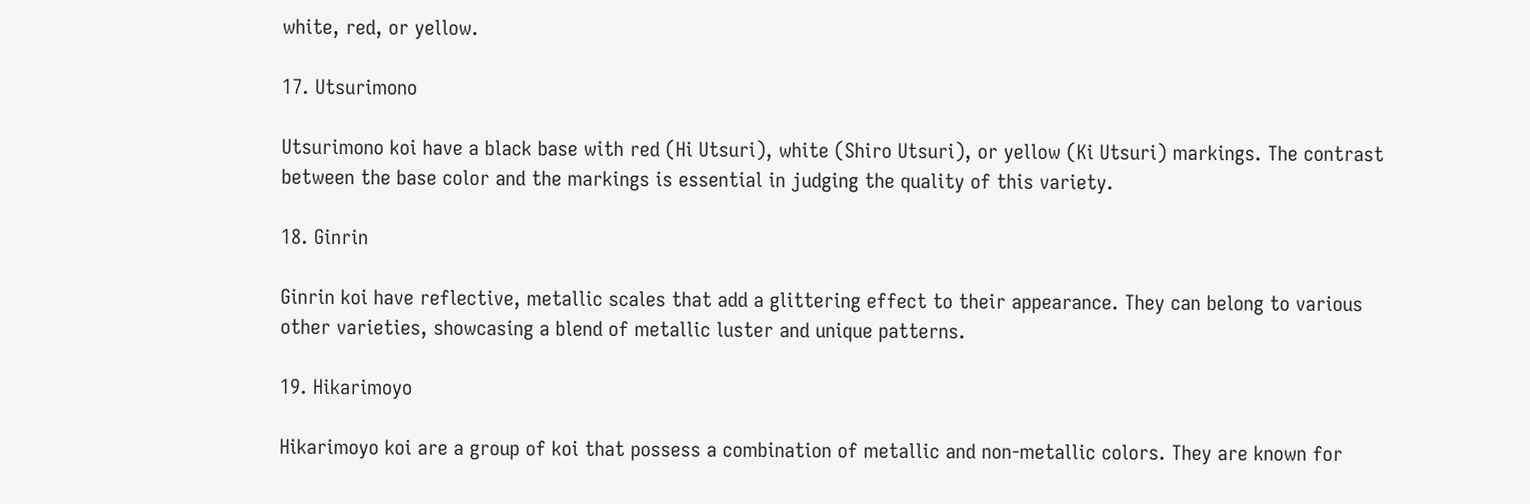white, red, or yellow.

17. Utsurimono

Utsurimono koi have a black base with red (Hi Utsuri), white (Shiro Utsuri), or yellow (Ki Utsuri) markings. The contrast between the base color and the markings is essential in judging the quality of this variety.

18. Ginrin

Ginrin koi have reflective, metallic scales that add a glittering effect to their appearance. They can belong to various other varieties, showcasing a blend of metallic luster and unique patterns.

19. Hikarimoyo

Hikarimoyo koi are a group of koi that possess a combination of metallic and non-metallic colors. They are known for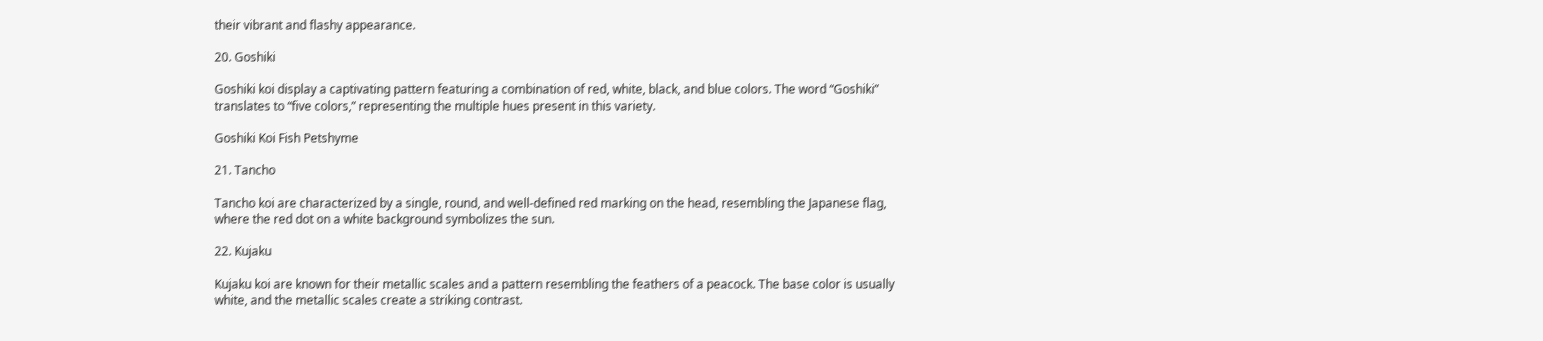their vibrant and flashy appearance.

20. Goshiki

Goshiki koi display a captivating pattern featuring a combination of red, white, black, and blue colors. The word “Goshiki” translates to “five colors,” representing the multiple hues present in this variety.

Goshiki Koi Fish Petshyme

21. Tancho

Tancho koi are characterized by a single, round, and well-defined red marking on the head, resembling the Japanese flag, where the red dot on a white background symbolizes the sun.

22. Kujaku

Kujaku koi are known for their metallic scales and a pattern resembling the feathers of a peacock. The base color is usually white, and the metallic scales create a striking contrast.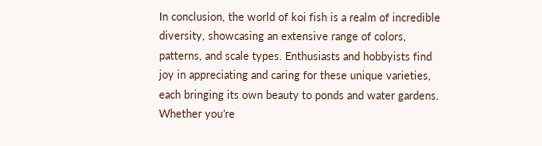In conclusion, the world of koi fish is a realm of incredible diversity, showcasing an extensive range of colors, patterns, and scale types. Enthusiasts and hobbyists find joy in appreciating and caring for these unique varieties, each bringing its own beauty to ponds and water gardens. Whether you’re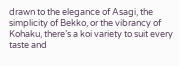drawn to the elegance of Asagi, the simplicity of Bekko, or the vibrancy of Kohaku, there’s a koi variety to suit every taste and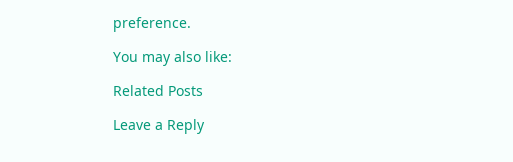preference.

You may also like:

Related Posts

Leave a Reply